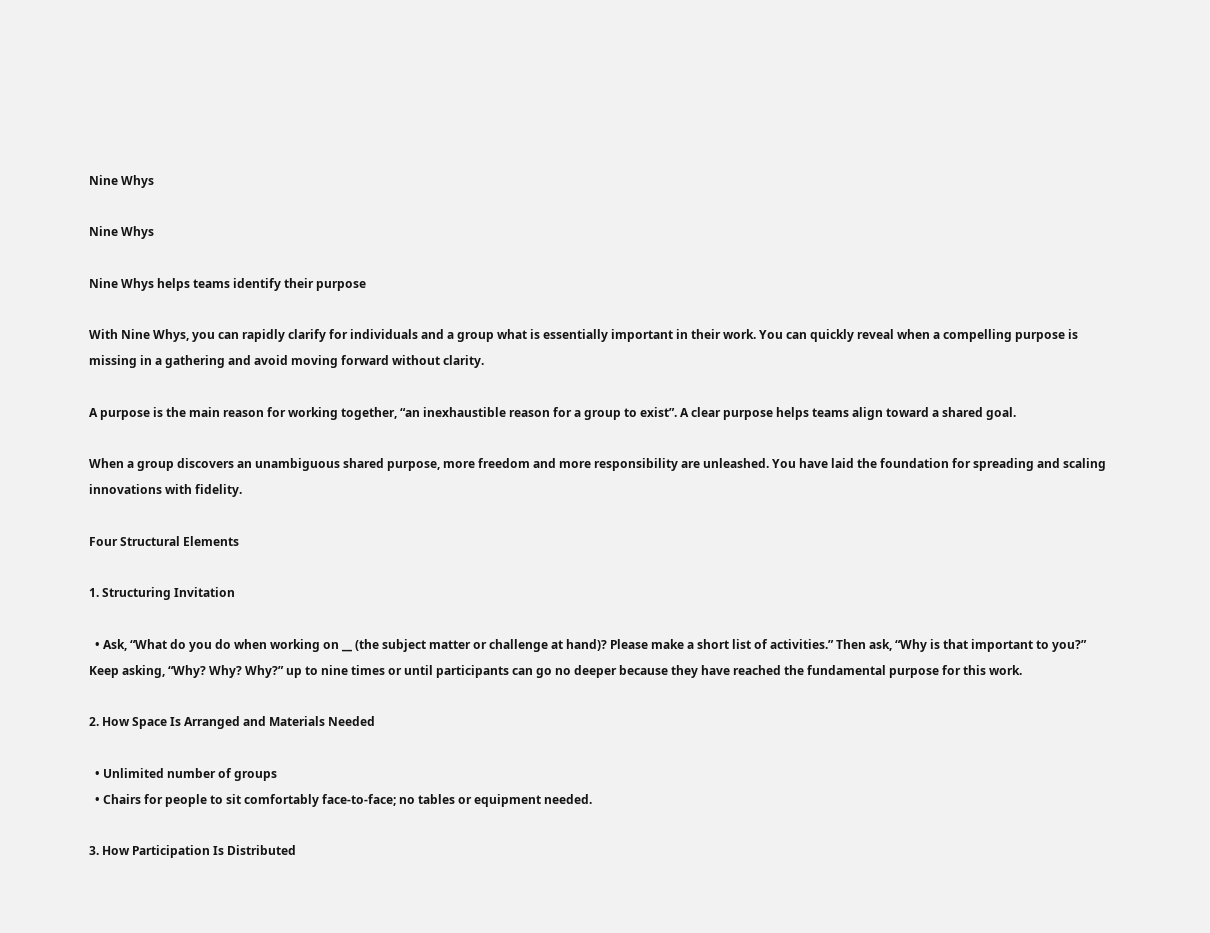Nine Whys

Nine Whys

Nine Whys helps teams identify their purpose

With Nine Whys, you can rapidly clarify for individuals and a group what is essentially important in their work. You can quickly reveal when a compelling purpose is missing in a gathering and avoid moving forward without clarity.

A purpose is the main reason for working together, “an inexhaustible reason for a group to exist”. A clear purpose helps teams align toward a shared goal.

When a group discovers an unambiguous shared purpose, more freedom and more responsibility are unleashed. You have laid the foundation for spreading and scaling innovations with fidelity.

Four Structural Elements

1. Structuring Invitation

  • Ask, “What do you do when working on __ (the subject matter or challenge at hand)? Please make a short list of activities.” Then ask, “Why is that important to you?” Keep asking, “Why? Why? Why?” up to nine times or until participants can go no deeper because they have reached the fundamental purpose for this work.

2. How Space Is Arranged and Materials Needed

  • Unlimited number of groups
  • Chairs for people to sit comfortably face-to-face; no tables or equipment needed.

3. How Participation Is Distributed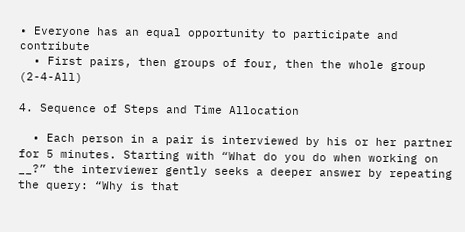• Everyone has an equal opportunity to participate and contribute
  • First pairs, then groups of four, then the whole group (2-4-All)

4. Sequence of Steps and Time Allocation

  • Each person in a pair is interviewed by his or her partner for 5 minutes. Starting with “What do you do when working on __?” the interviewer gently seeks a deeper answer by repeating the query: “Why is that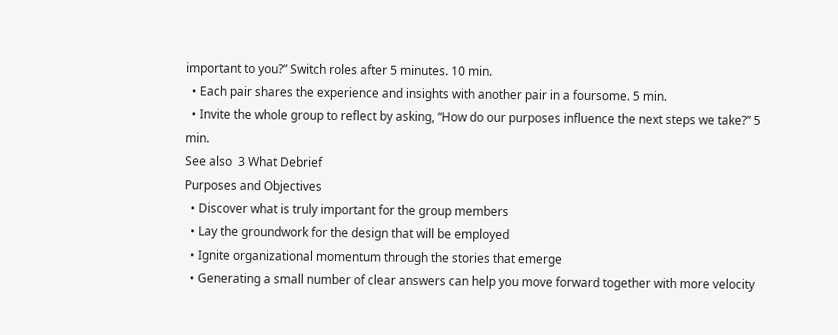important to you?” Switch roles after 5 minutes. 10 min.
  • Each pair shares the experience and insights with another pair in a foursome. 5 min.
  • Invite the whole group to reflect by asking, “How do our purposes influence the next steps we take?” 5 min.
See also  3 What Debrief
Purposes and Objectives
  • Discover what is truly important for the group members
  • Lay the groundwork for the design that will be employed
  • Ignite organizational momentum through the stories that emerge
  • Generating a small number of clear answers can help you move forward together with more velocity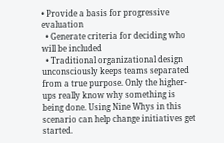• Provide a basis for progressive evaluation
  • Generate criteria for deciding who will be included
  • Traditional organizational design unconsciously keeps teams separated from a true purpose. Only the higher-ups really know why something is being done. Using Nine Whys in this scenario can help change initiatives get started.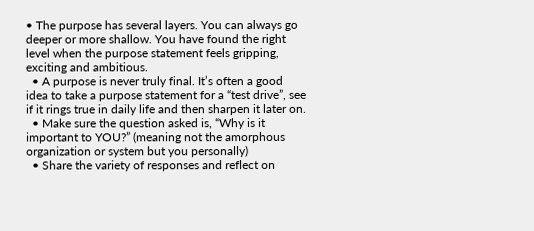• The purpose has several layers. You can always go deeper or more shallow. You have found the right level when the purpose statement feels gripping, exciting and ambitious.
  • A purpose is never truly final. It’s often a good idea to take a purpose statement for a “test drive”, see if it rings true in daily life and then sharpen it later on.
  • Make sure the question asked is, “Why is it important to YOU?” (meaning not the amorphous organization or system but you personally)
  • Share the variety of responses and reflect on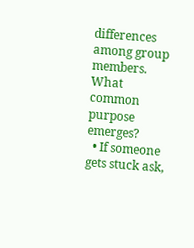differences among group members. What common purpose emerges?
  • If someone gets stuck ask,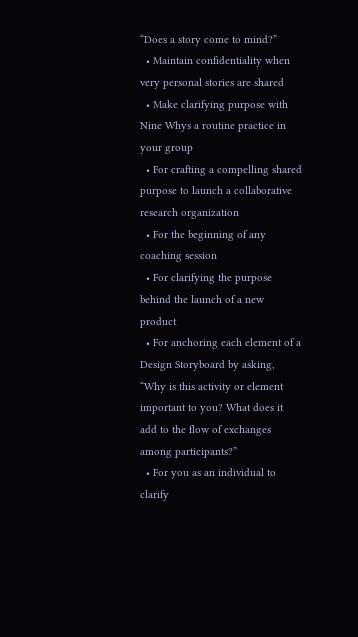“Does a story come to mind?”
  • Maintain confidentiality when very personal stories are shared
  • Make clarifying purpose with Nine Whys a routine practice in your group
  • For crafting a compelling shared purpose to launch a collaborative research organization
  • For the beginning of any coaching session
  • For clarifying the purpose behind the launch of a new product
  • For anchoring each element of a Design Storyboard by asking, “Why is this activity or element important to you? What does it add to the flow of exchanges among participants?”
  • For you as an individual to clarify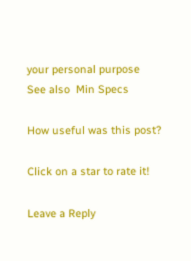your personal purpose
See also  Min Specs

How useful was this post?

Click on a star to rate it!

Leave a Reply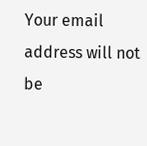Your email address will not be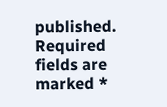published. Required fields are marked *